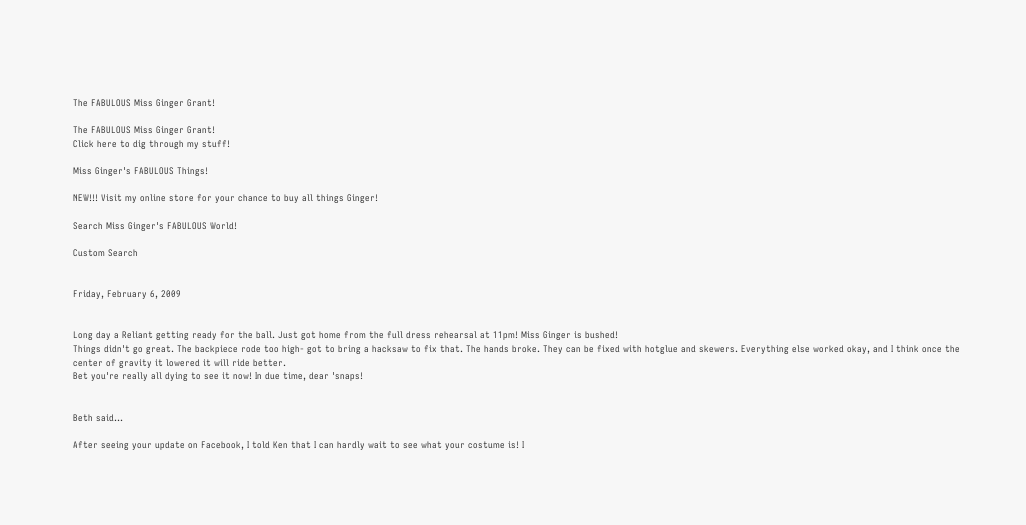The FABULOUS Miss Ginger Grant!

The FABULOUS Miss Ginger Grant!
Click here to dig through my stuff!

Miss Ginger's FABULOUS Things!

NEW!!! Visit my online store for your chance to buy all things Ginger!

Search Miss Ginger's FABULOUS World!

Custom Search


Friday, February 6, 2009


Long day a Reliant getting ready for the ball. Just got home from the full dress rehearsal at 11pm! Miss Ginger is bushed!
Things didn't go great. The backpiece rode too high- got to bring a hacksaw to fix that. The hands broke. They can be fixed with hotglue and skewers. Everything else worked okay, and I think once the center of gravity it lowered it will ride better.
Bet you're really all dying to see it now! In due time, dear 'snaps!


Beth said...

After seeing your update on Facebook, I told Ken that I can hardly wait to see what your costume is! I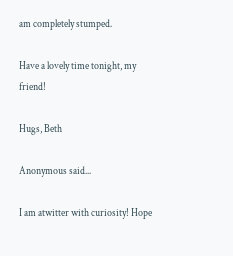am completely stumped.

Have a lovely time tonight, my friend!

Hugs, Beth

Anonymous said...

I am atwitter with curiosity! Hope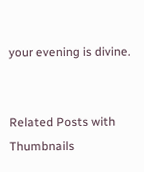your evening is divine.


Related Posts with Thumbnails